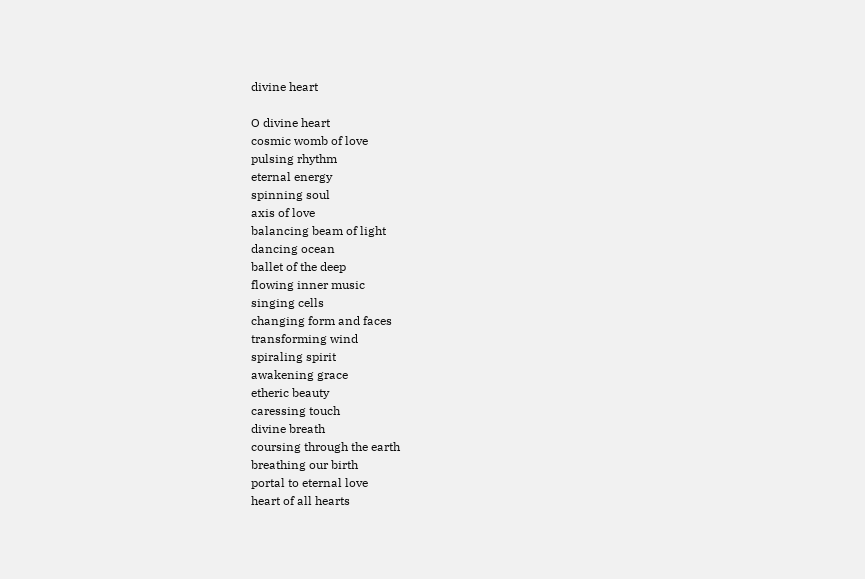divine heart

O divine heart
cosmic womb of love
pulsing rhythm
eternal energy
spinning soul
axis of love
balancing beam of light
dancing ocean
ballet of the deep
flowing inner music
singing cells
changing form and faces
transforming wind
spiraling spirit
awakening grace
etheric beauty
caressing touch
divine breath
coursing through the earth
breathing our birth
portal to eternal love
heart of all hearts